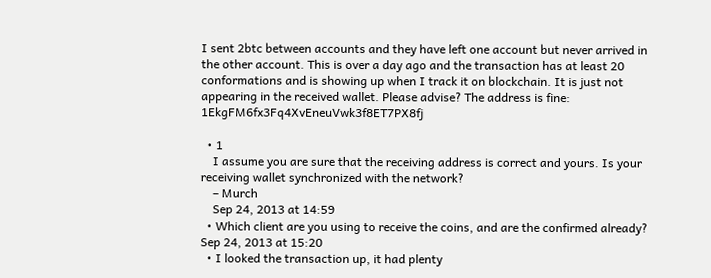I sent 2btc between accounts and they have left one account but never arrived in the other account. This is over a day ago and the transaction has at least 20 conformations and is showing up when I track it on blockchain. It is just not appearing in the received wallet. Please advise? The address is fine: 1EkgFM6fx3Fq4XvEneuVwk3f8ET7PX8fj

  • 1
    I assume you are sure that the receiving address is correct and yours. Is your receiving wallet synchronized with the network?
    – Murch
    Sep 24, 2013 at 14:59
  • Which client are you using to receive the coins, and are the confirmed already? Sep 24, 2013 at 15:20
  • I looked the transaction up, it had plenty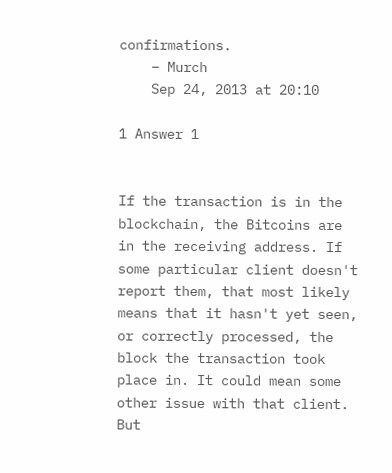confirmations.
    – Murch
    Sep 24, 2013 at 20:10

1 Answer 1


If the transaction is in the blockchain, the Bitcoins are in the receiving address. If some particular client doesn't report them, that most likely means that it hasn't yet seen, or correctly processed, the block the transaction took place in. It could mean some other issue with that client. But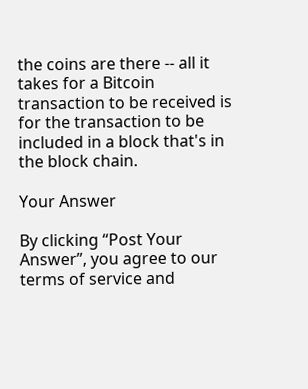the coins are there -- all it takes for a Bitcoin transaction to be received is for the transaction to be included in a block that's in the block chain.

Your Answer

By clicking “Post Your Answer”, you agree to our terms of service and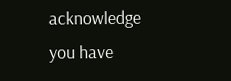acknowledge you have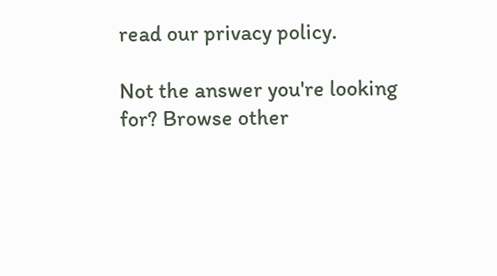read our privacy policy.

Not the answer you're looking for? Browse other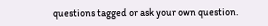questions tagged or ask your own question.